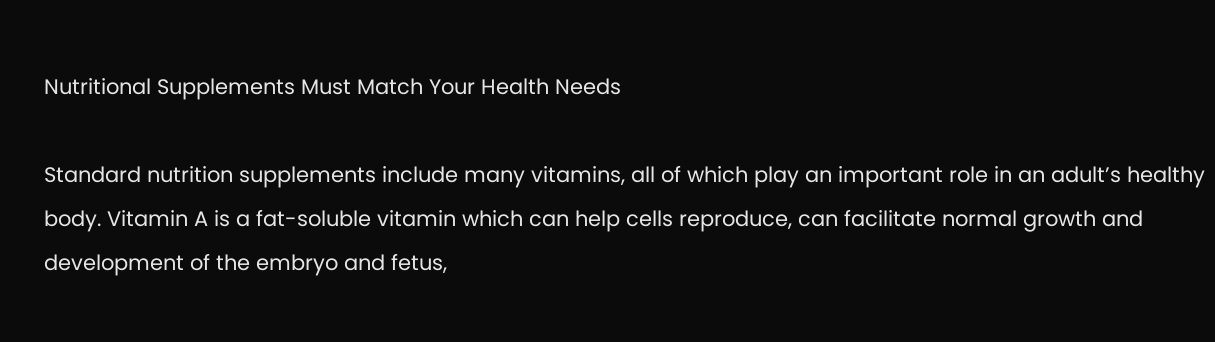Nutritional Supplements Must Match Your Health Needs

Standard nutrition supplements include many vitamins, all of which play an important role in an adult’s healthy body. Vitamin A is a fat-soluble vitamin which can help cells reproduce, can facilitate normal growth and development of the embryo and fetus,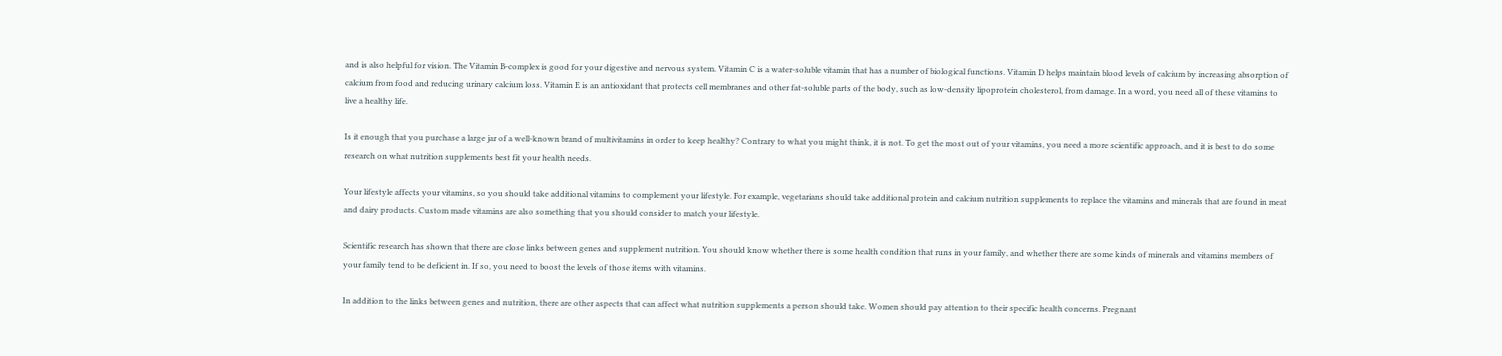and is also helpful for vision. The Vitamin B-complex is good for your digestive and nervous system. Vitamin C is a water-soluble vitamin that has a number of biological functions. Vitamin D helps maintain blood levels of calcium by increasing absorption of calcium from food and reducing urinary calcium loss. Vitamin E is an antioxidant that protects cell membranes and other fat-soluble parts of the body, such as low-density lipoprotein cholesterol, from damage. In a word, you need all of these vitamins to live a healthy life.

Is it enough that you purchase a large jar of a well-known brand of multivitamins in order to keep healthy? Contrary to what you might think, it is not. To get the most out of your vitamins, you need a more scientific approach, and it is best to do some research on what nutrition supplements best fit your health needs.

Your lifestyle affects your vitamins, so you should take additional vitamins to complement your lifestyle. For example, vegetarians should take additional protein and calcium nutrition supplements to replace the vitamins and minerals that are found in meat and dairy products. Custom made vitamins are also something that you should consider to match your lifestyle.

Scientific research has shown that there are close links between genes and supplement nutrition. You should know whether there is some health condition that runs in your family, and whether there are some kinds of minerals and vitamins members of your family tend to be deficient in. If so, you need to boost the levels of those items with vitamins.

In addition to the links between genes and nutrition, there are other aspects that can affect what nutrition supplements a person should take. Women should pay attention to their specific health concerns. Pregnant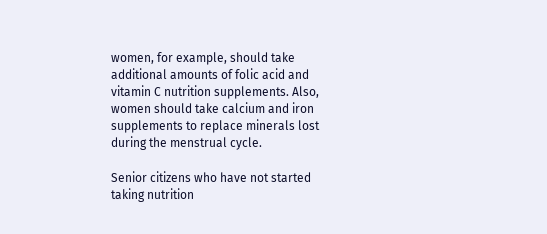women, for example, should take additional amounts of folic acid and vitamin C nutrition supplements. Also, women should take calcium and iron supplements to replace minerals lost during the menstrual cycle.

Senior citizens who have not started taking nutrition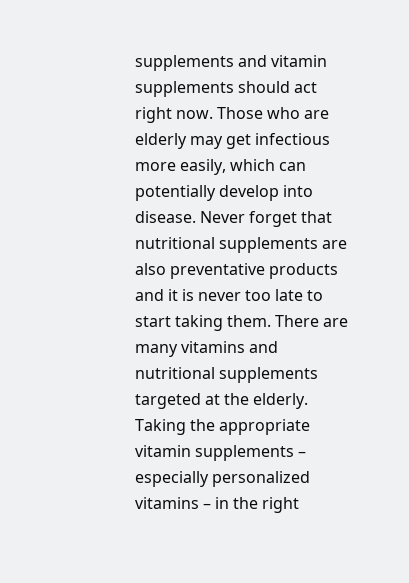supplements and vitamin supplements should act right now. Those who are elderly may get infectious more easily, which can potentially develop into disease. Never forget that nutritional supplements are also preventative products and it is never too late to start taking them. There are many vitamins and nutritional supplements targeted at the elderly. Taking the appropriate vitamin supplements – especially personalized vitamins – in the right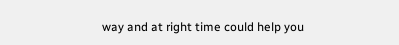way and at right time could help you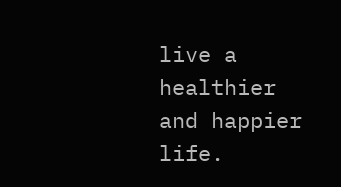live a healthier and happier life.